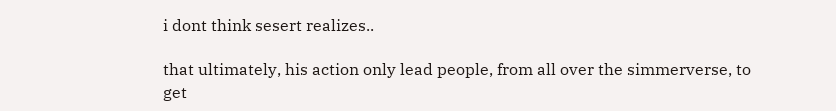i dont think sesert realizes..

that ultimately, his action only lead people, from all over the simmerverse, to get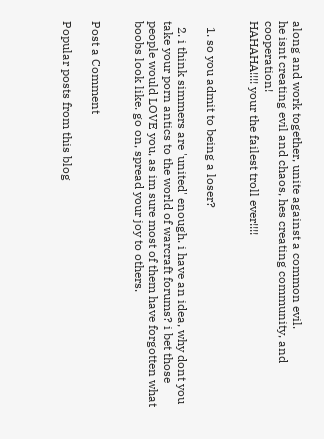along and work together, unite against a common evil.
he isnt creating evil and chaos, hes creating community, and cooperation!
HAHAHA!!!! your the failest troll ever!!!!


  1. so you admit to being a loser?

  2. i think simmers are 'united' enough. i have an idea, why dont you take your porn antics to the world of warcraft forums? i bet those people would LOVE you, as im sure most of them have forgotten what boobs look like. go on, spread your joy to others.


Post a Comment

Popular posts from this blog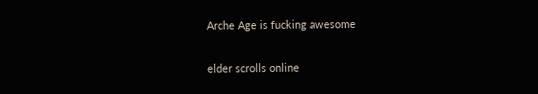Arche Age is fucking awesome

elder scrolls online